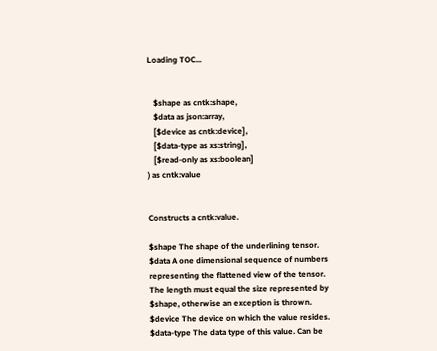Loading TOC...


   $shape as cntk:shape,
   $data as json:array,
   [$device as cntk:device],
   [$data-type as xs:string],
   [$read-only as xs:boolean]
) as cntk:value


Constructs a cntk:value.

$shape The shape of the underlining tensor.
$data A one dimensional sequence of numbers representing the flattened view of the tensor. The length must equal the size represented by $shape, otherwise an exception is thrown.
$device The device on which the value resides.
$data-type The data type of this value. Can be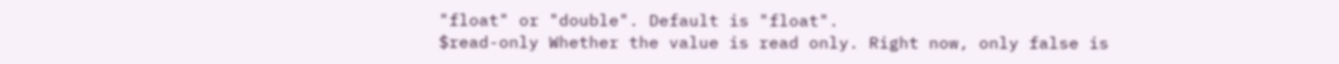"float" or "double". Default is "float".
$read-only Whether the value is read only. Right now, only false is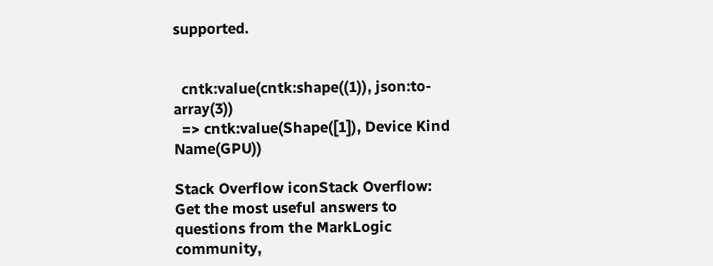supported.


  cntk:value(cntk:shape((1)), json:to-array(3))
  => cntk:value(Shape([1]), Device Kind Name(GPU))

Stack Overflow iconStack Overflow: Get the most useful answers to questions from the MarkLogic community,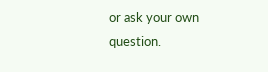or ask your own question.